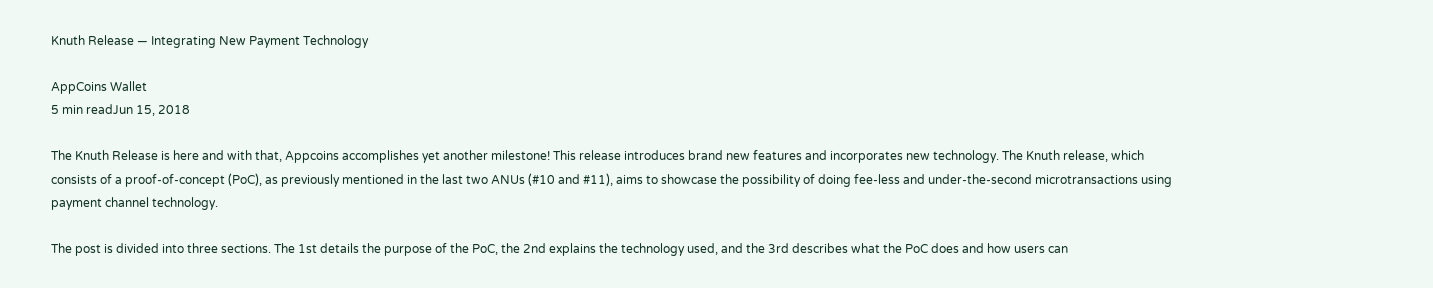Knuth Release — Integrating New Payment Technology

AppCoins Wallet
5 min readJun 15, 2018

The Knuth Release is here and with that, Appcoins accomplishes yet another milestone! This release introduces brand new features and incorporates new technology. The Knuth release, which consists of a proof-of-concept (PoC), as previously mentioned in the last two ANUs (#10 and #11), aims to showcase the possibility of doing fee-less and under-the-second microtransactions using payment channel technology.

The post is divided into three sections. The 1st details the purpose of the PoC, the 2nd explains the technology used, and the 3rd describes what the PoC does and how users can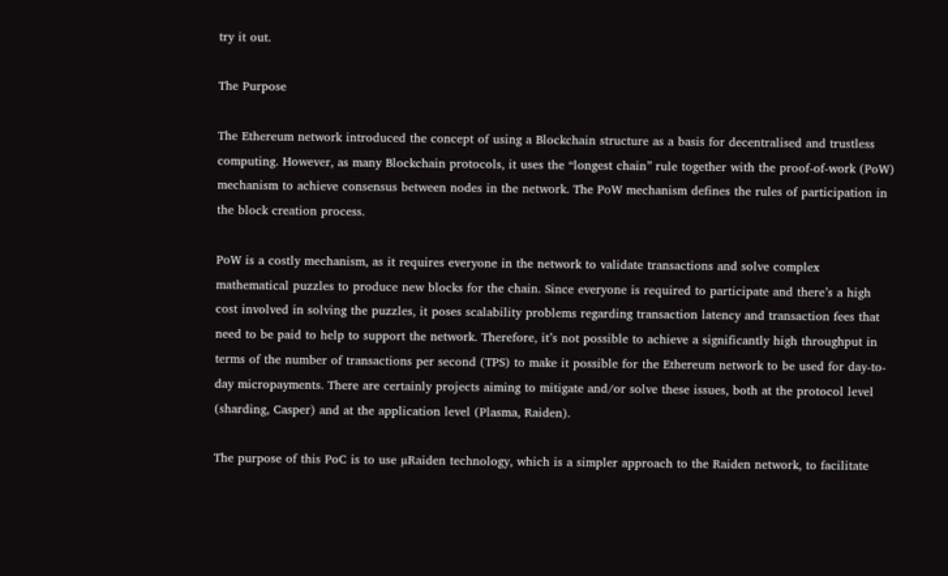try it out.

The Purpose

The Ethereum network introduced the concept of using a Blockchain structure as a basis for decentralised and trustless computing. However, as many Blockchain protocols, it uses the “longest chain” rule together with the proof-of-work (PoW) mechanism to achieve consensus between nodes in the network. The PoW mechanism defines the rules of participation in the block creation process.

PoW is a costly mechanism, as it requires everyone in the network to validate transactions and solve complex mathematical puzzles to produce new blocks for the chain. Since everyone is required to participate and there’s a high cost involved in solving the puzzles, it poses scalability problems regarding transaction latency and transaction fees that need to be paid to help to support the network. Therefore, it’s not possible to achieve a significantly high throughput in terms of the number of transactions per second (TPS) to make it possible for the Ethereum network to be used for day-to-day micropayments. There are certainly projects aiming to mitigate and/or solve these issues, both at the protocol level (sharding, Casper) and at the application level (Plasma, Raiden).

The purpose of this PoC is to use µRaiden technology, which is a simpler approach to the Raiden network, to facilitate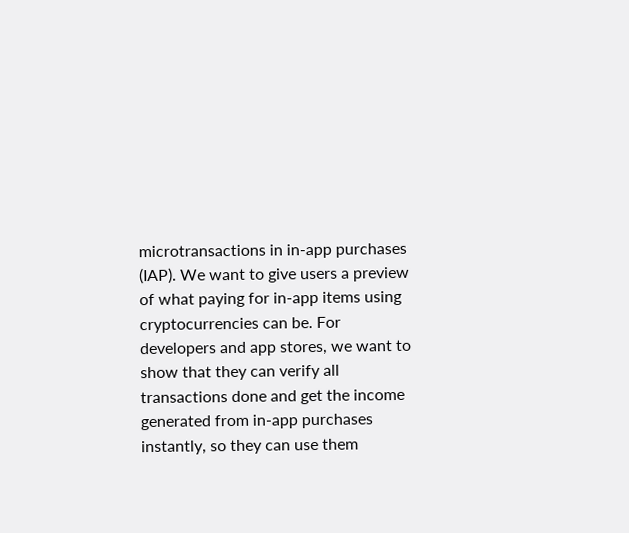microtransactions in in-app purchases (IAP). We want to give users a preview of what paying for in-app items using cryptocurrencies can be. For developers and app stores, we want to show that they can verify all transactions done and get the income generated from in-app purchases instantly, so they can use them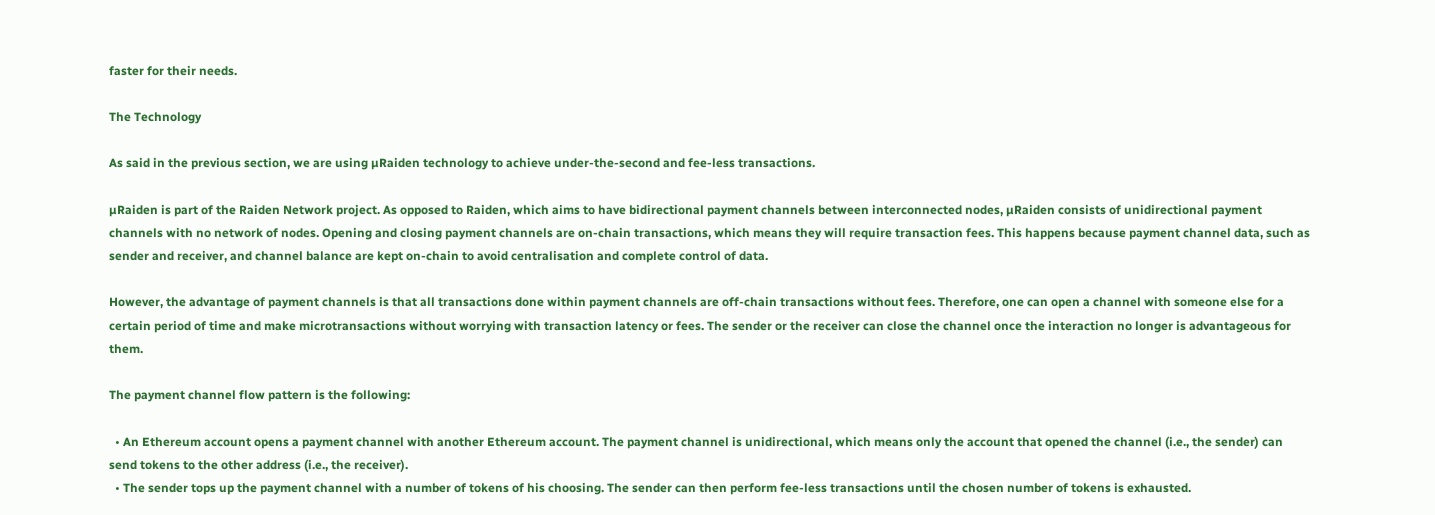faster for their needs.

The Technology

As said in the previous section, we are using µRaiden technology to achieve under-the-second and fee-less transactions.

µRaiden is part of the Raiden Network project. As opposed to Raiden, which aims to have bidirectional payment channels between interconnected nodes, µRaiden consists of unidirectional payment channels with no network of nodes. Opening and closing payment channels are on-chain transactions, which means they will require transaction fees. This happens because payment channel data, such as sender and receiver, and channel balance are kept on-chain to avoid centralisation and complete control of data.

However, the advantage of payment channels is that all transactions done within payment channels are off-chain transactions without fees. Therefore, one can open a channel with someone else for a certain period of time and make microtransactions without worrying with transaction latency or fees. The sender or the receiver can close the channel once the interaction no longer is advantageous for them.

The payment channel flow pattern is the following:

  • An Ethereum account opens a payment channel with another Ethereum account. The payment channel is unidirectional, which means only the account that opened the channel (i.e., the sender) can send tokens to the other address (i.e., the receiver).
  • The sender tops up the payment channel with a number of tokens of his choosing. The sender can then perform fee-less transactions until the chosen number of tokens is exhausted.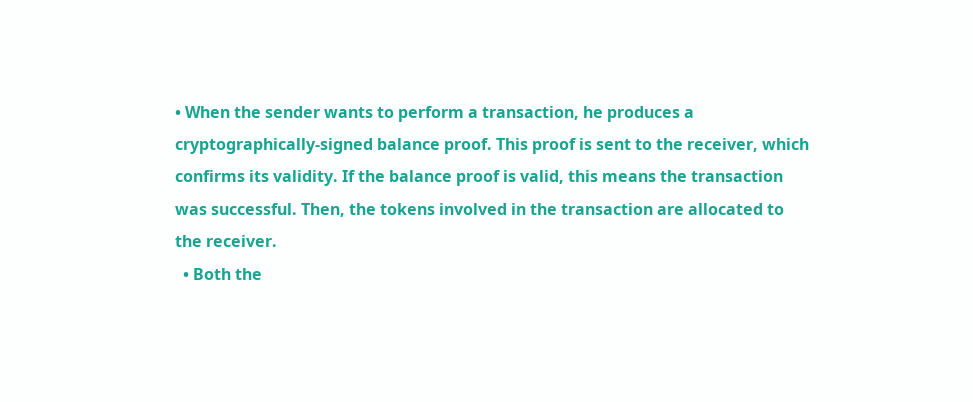• When the sender wants to perform a transaction, he produces a cryptographically-signed balance proof. This proof is sent to the receiver, which confirms its validity. If the balance proof is valid, this means the transaction was successful. Then, the tokens involved in the transaction are allocated to the receiver.
  • Both the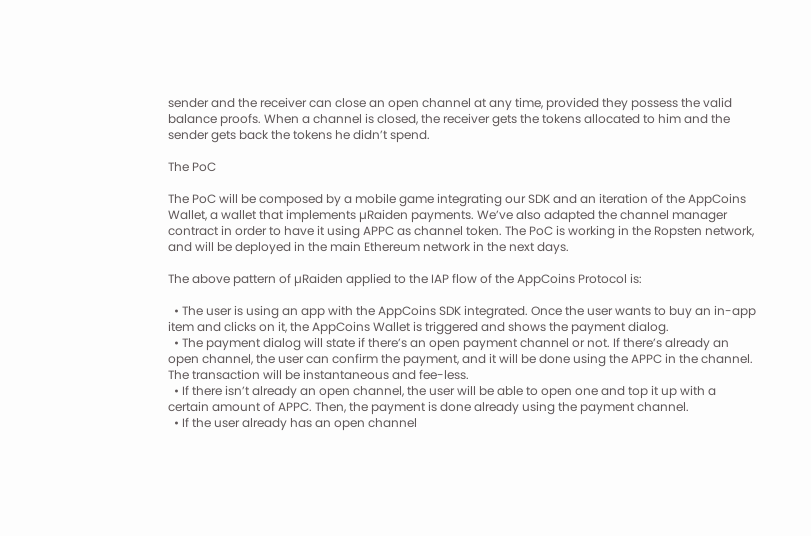sender and the receiver can close an open channel at any time, provided they possess the valid balance proofs. When a channel is closed, the receiver gets the tokens allocated to him and the sender gets back the tokens he didn’t spend.

The PoC

The PoC will be composed by a mobile game integrating our SDK and an iteration of the AppCoins Wallet, a wallet that implements µRaiden payments. We’ve also adapted the channel manager contract in order to have it using APPC as channel token. The PoC is working in the Ropsten network, and will be deployed in the main Ethereum network in the next days.

The above pattern of µRaiden applied to the IAP flow of the AppCoins Protocol is:

  • The user is using an app with the AppCoins SDK integrated. Once the user wants to buy an in-app item and clicks on it, the AppCoins Wallet is triggered and shows the payment dialog.
  • The payment dialog will state if there’s an open payment channel or not. If there’s already an open channel, the user can confirm the payment, and it will be done using the APPC in the channel. The transaction will be instantaneous and fee-less.
  • If there isn’t already an open channel, the user will be able to open one and top it up with a certain amount of APPC. Then, the payment is done already using the payment channel.
  • If the user already has an open channel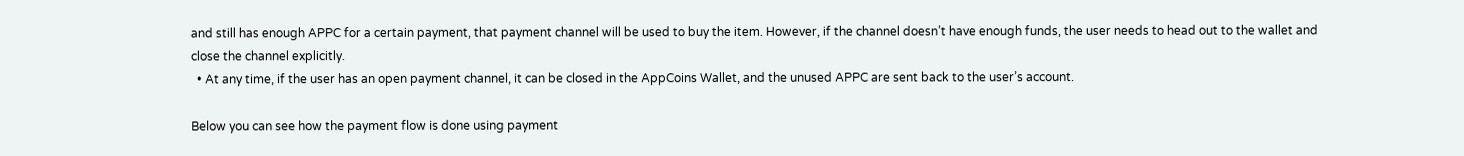and still has enough APPC for a certain payment, that payment channel will be used to buy the item. However, if the channel doesn’t have enough funds, the user needs to head out to the wallet and close the channel explicitly.
  • At any time, if the user has an open payment channel, it can be closed in the AppCoins Wallet, and the unused APPC are sent back to the user’s account.

Below you can see how the payment flow is done using payment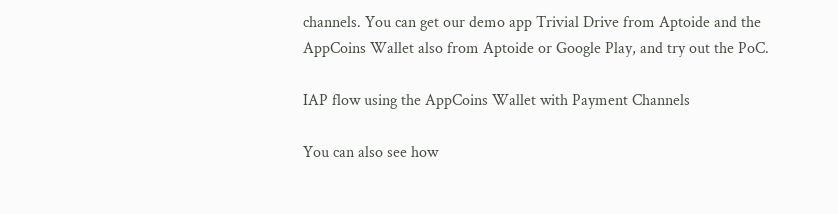channels. You can get our demo app Trivial Drive from Aptoide and the AppCoins Wallet also from Aptoide or Google Play, and try out the PoC.

IAP flow using the AppCoins Wallet with Payment Channels

You can also see how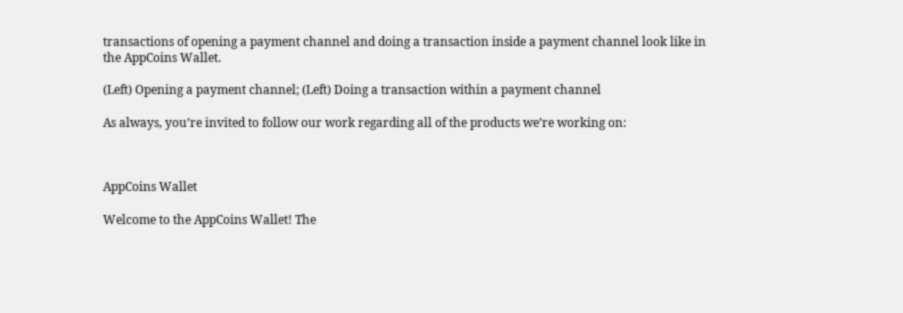transactions of opening a payment channel and doing a transaction inside a payment channel look like in the AppCoins Wallet.

(Left) Opening a payment channel; (Left) Doing a transaction within a payment channel

As always, you’re invited to follow our work regarding all of the products we’re working on:



AppCoins Wallet

Welcome to the AppCoins Wallet! The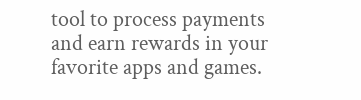tool to process payments and earn rewards in your favorite apps and games.